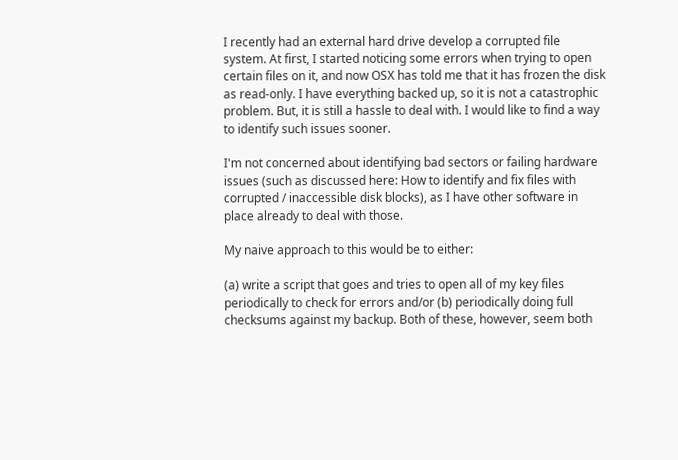I recently had an external hard drive develop a corrupted file system. At first, I started noticing some errors when trying to open certain files on it, and now OSX has told me that it has frozen the disk as read-only. I have everything backed up, so it is not a catastrophic problem. But, it is still a hassle to deal with. I would like to find a way to identify such issues sooner.

I'm not concerned about identifying bad sectors or failing hardware issues (such as discussed here: How to identify and fix files with corrupted / inaccessible disk blocks), as I have other software in place already to deal with those.

My naive approach to this would be to either:

(a) write a script that goes and tries to open all of my key files periodically to check for errors and/or (b) periodically doing full checksums against my backup. Both of these, however, seem both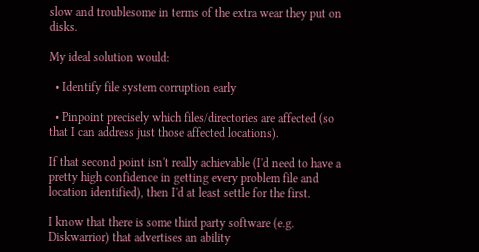slow and troublesome in terms of the extra wear they put on disks.

My ideal solution would:

  • Identify file system corruption early

  • Pinpoint precisely which files/directories are affected (so that I can address just those affected locations).

If that second point isn't really achievable (I'd need to have a pretty high confidence in getting every problem file and location identified), then I'd at least settle for the first.

I know that there is some third party software (e.g. Diskwarrior) that advertises an ability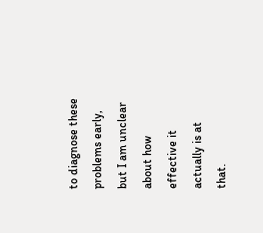to diagnose these problems early, but I am unclear about how effective it actually is at that.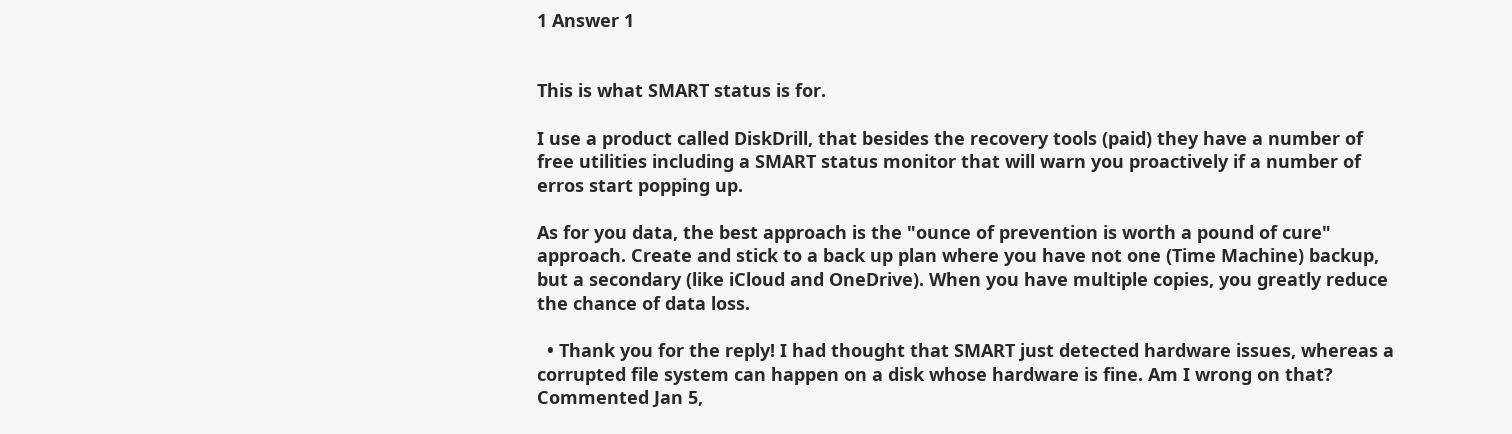1 Answer 1


This is what SMART status is for.

I use a product called DiskDrill, that besides the recovery tools (paid) they have a number of free utilities including a SMART status monitor that will warn you proactively if a number of erros start popping up.

As for you data, the best approach is the "ounce of prevention is worth a pound of cure" approach. Create and stick to a back up plan where you have not one (Time Machine) backup, but a secondary (like iCloud and OneDrive). When you have multiple copies, you greatly reduce the chance of data loss.

  • Thank you for the reply! I had thought that SMART just detected hardware issues, whereas a corrupted file system can happen on a disk whose hardware is fine. Am I wrong on that? Commented Jan 5,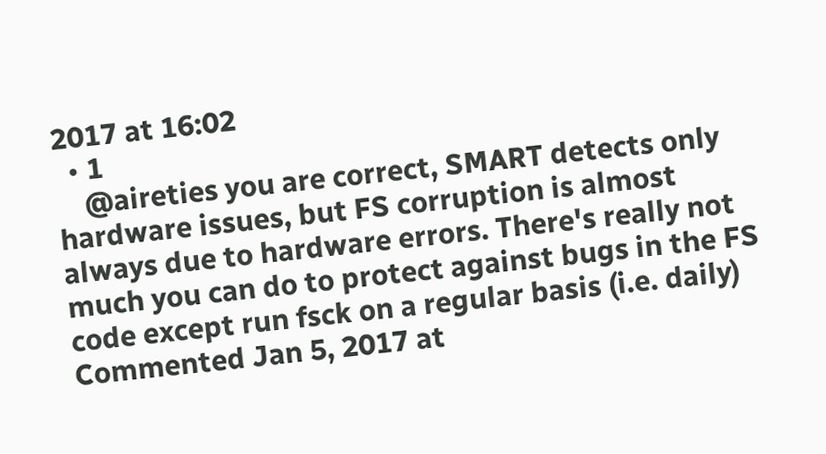2017 at 16:02
  • 1
    @aireties you are correct, SMART detects only hardware issues, but FS corruption is almost always due to hardware errors. There's really not much you can do to protect against bugs in the FS code except run fsck on a regular basis (i.e. daily) Commented Jan 5, 2017 at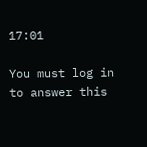17:01

You must log in to answer this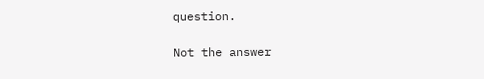question.

Not the answer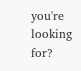you're looking for?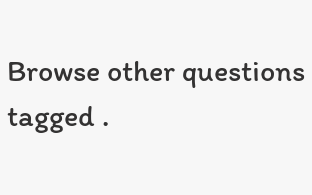Browse other questions tagged .